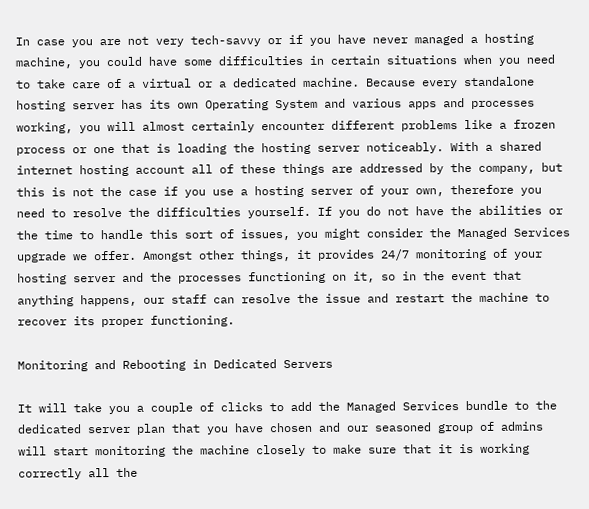In case you are not very tech-savvy or if you have never managed a hosting machine, you could have some difficulties in certain situations when you need to take care of a virtual or a dedicated machine. Because every standalone hosting server has its own Operating System and various apps and processes working, you will almost certainly encounter different problems like a frozen process or one that is loading the hosting server noticeably. With a shared internet hosting account all of these things are addressed by the company, but this is not the case if you use a hosting server of your own, therefore you need to resolve the difficulties yourself. If you do not have the abilities or the time to handle this sort of issues, you might consider the Managed Services upgrade we offer. Amongst other things, it provides 24/7 monitoring of your hosting server and the processes functioning on it, so in the event that anything happens, our staff can resolve the issue and restart the machine to recover its proper functioning.

Monitoring and Rebooting in Dedicated Servers

It will take you a couple of clicks to add the Managed Services bundle to the dedicated server plan that you have chosen and our seasoned group of admins will start monitoring the machine closely to make sure that it is working correctly all the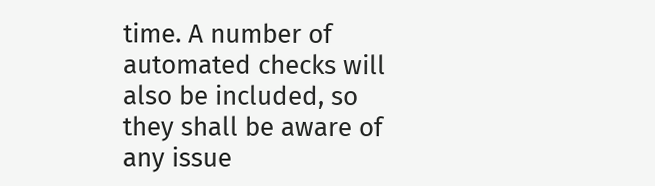time. A number of automated checks will also be included, so they shall be aware of any issue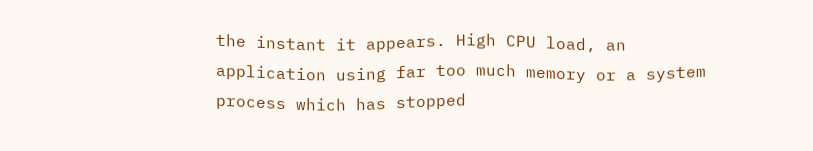the instant it appears. High CPU load, an application using far too much memory or a system process which has stopped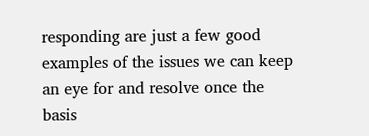responding are just a few good examples of the issues we can keep an eye for and resolve once the basis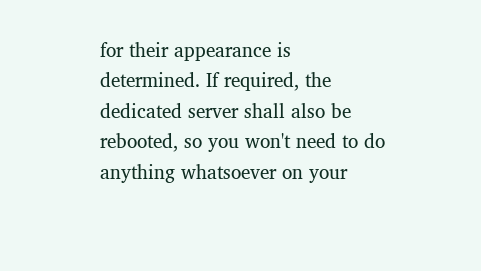for their appearance is determined. If required, the dedicated server shall also be rebooted, so you won't need to do anything whatsoever on your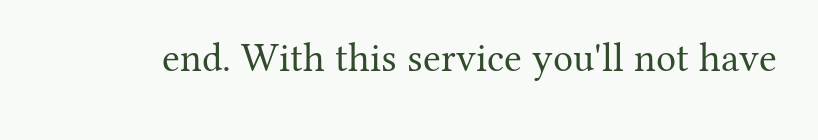end. With this service you'll not have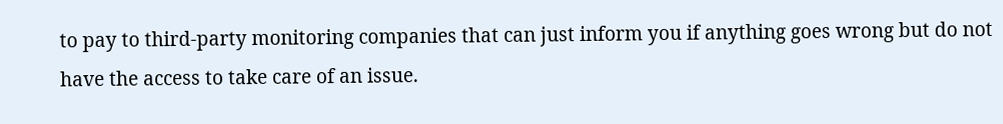to pay to third-party monitoring companies that can just inform you if anything goes wrong but do not have the access to take care of an issue.